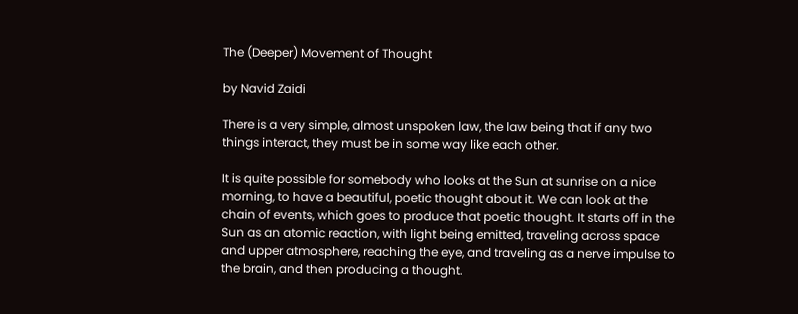The (Deeper) Movement of Thought

by Navid Zaidi

There is a very simple, almost unspoken law, the law being that if any two things interact, they must be in some way like each other.

It is quite possible for somebody who looks at the Sun at sunrise on a nice morning, to have a beautiful, poetic thought about it. We can look at the chain of events, which goes to produce that poetic thought. It starts off in the Sun as an atomic reaction, with light being emitted, traveling across space and upper atmosphere, reaching the eye, and traveling as a nerve impulse to the brain, and then producing a thought.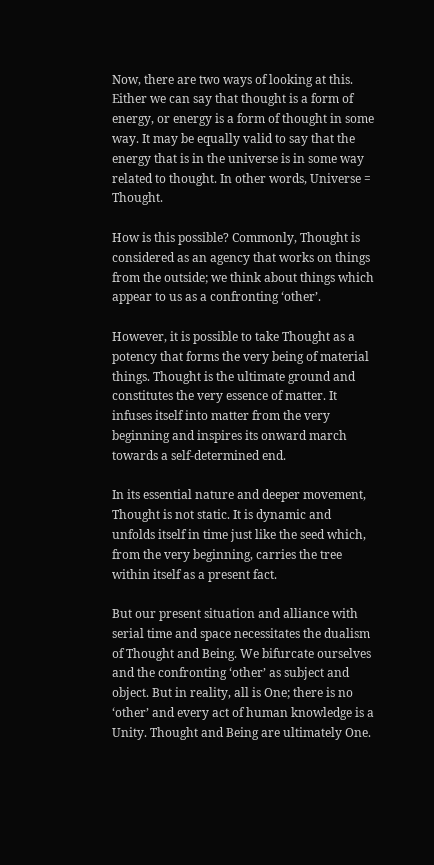Now, there are two ways of looking at this. Either we can say that thought is a form of energy, or energy is a form of thought in some way. It may be equally valid to say that the energy that is in the universe is in some way related to thought. In other words, Universe = Thought.

How is this possible? Commonly, Thought is considered as an agency that works on things from the outside; we think about things which appear to us as a confronting ‘other’.

However, it is possible to take Thought as a potency that forms the very being of material things. Thought is the ultimate ground and constitutes the very essence of matter. It infuses itself into matter from the very beginning and inspires its onward march towards a self-determined end.

In its essential nature and deeper movement, Thought is not static. It is dynamic and unfolds itself in time just like the seed which, from the very beginning, carries the tree within itself as a present fact.

But our present situation and alliance with serial time and space necessitates the dualism of Thought and Being. We bifurcate ourselves and the confronting ‘other’ as subject and object. But in reality, all is One; there is no ‘other’ and every act of human knowledge is a Unity. Thought and Being are ultimately One.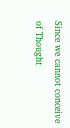Since we cannot conceive of Thought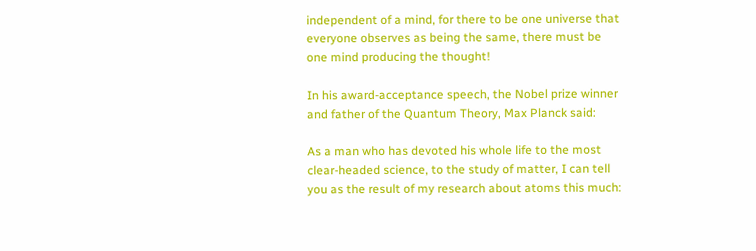independent of a mind, for there to be one universe that everyone observes as being the same, there must be one mind producing the thought!

In his award-acceptance speech, the Nobel prize winner and father of the Quantum Theory, Max Planck said:

As a man who has devoted his whole life to the most clear-headed science, to the study of matter, I can tell you as the result of my research about atoms this much: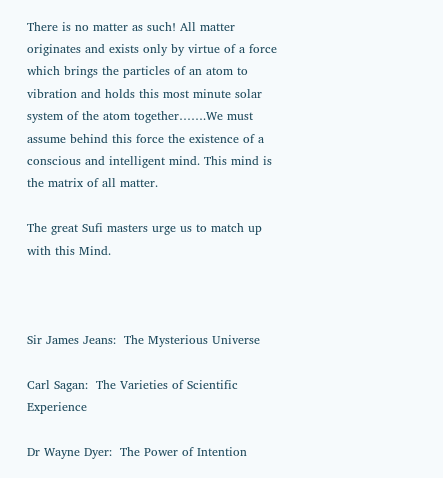There is no matter as such! All matter originates and exists only by virtue of a force which brings the particles of an atom to vibration and holds this most minute solar system of the atom together…….We must assume behind this force the existence of a conscious and intelligent mind. This mind is the matrix of all matter.

The great Sufi masters urge us to match up with this Mind.



Sir James Jeans:  The Mysterious Universe

Carl Sagan:  The Varieties of Scientific Experience

Dr Wayne Dyer:  The Power of Intention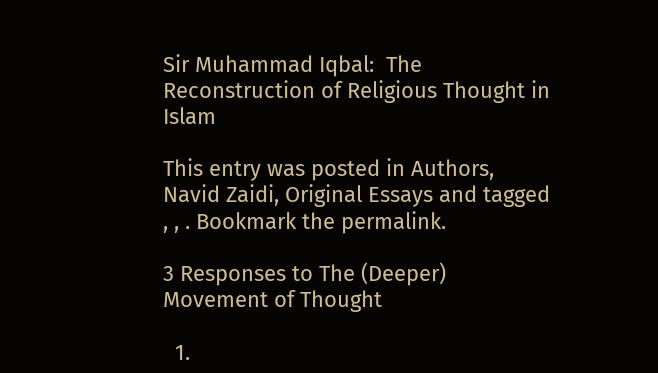Sir Muhammad Iqbal:  The Reconstruction of Religious Thought in Islam

This entry was posted in Authors, Navid Zaidi, Original Essays and tagged , , . Bookmark the permalink.

3 Responses to The (Deeper) Movement of Thought

  1.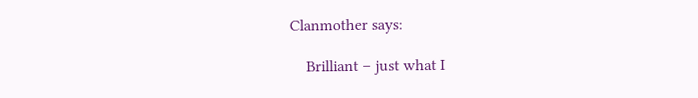Clanmother says:

    Brilliant – just what I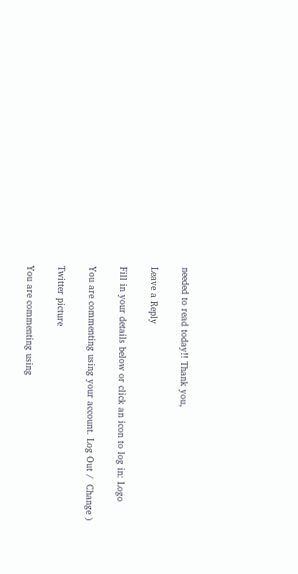needed to read today!! Thank you,

Leave a Reply

Fill in your details below or click an icon to log in: Logo

You are commenting using your account. Log Out /  Change )

Twitter picture

You are commenting using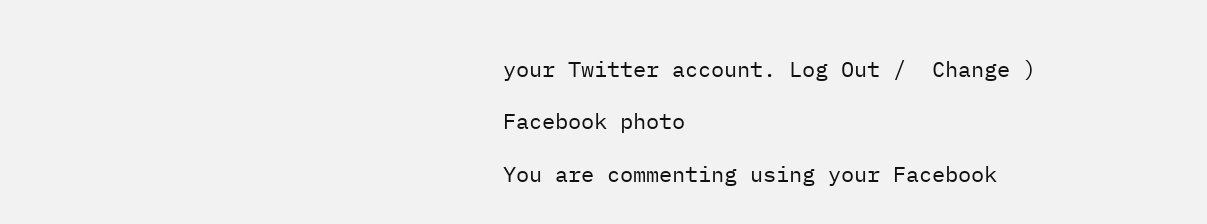your Twitter account. Log Out /  Change )

Facebook photo

You are commenting using your Facebook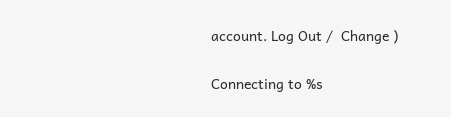account. Log Out /  Change )

Connecting to %s